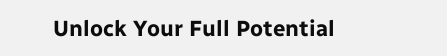Unlock Your Full Potential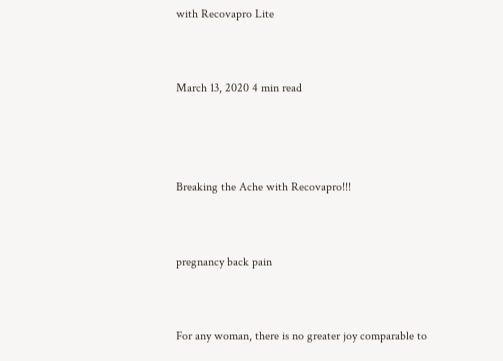with Recovapro Lite


March 13, 2020 4 min read



Breaking the Ache with Recovapro!!!


pregnancy back pain


For any woman, there is no greater joy comparable to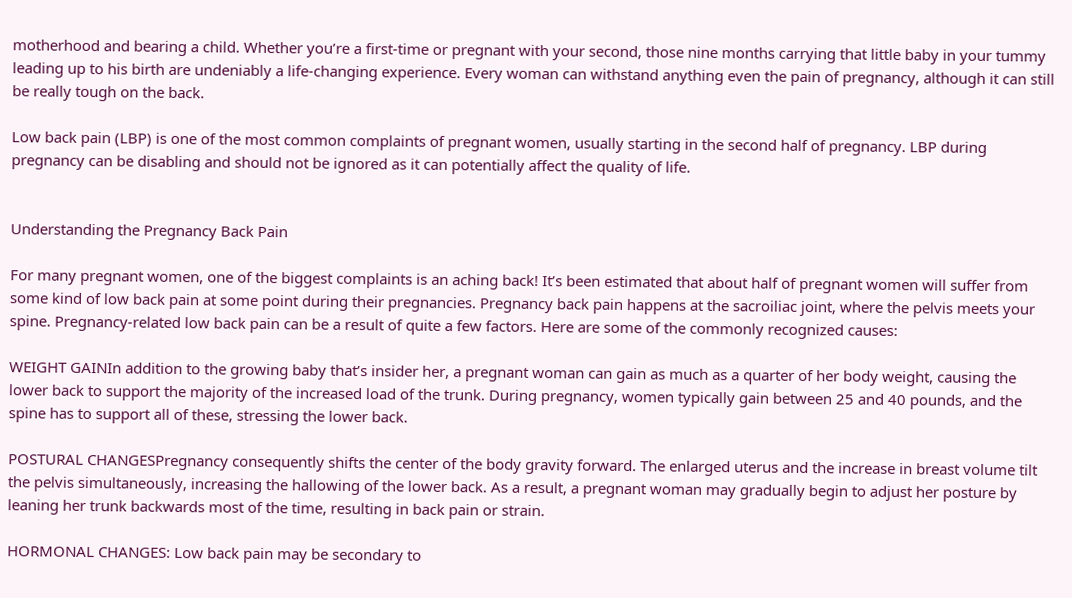motherhood and bearing a child. Whether you’re a first-time or pregnant with your second, those nine months carrying that little baby in your tummy leading up to his birth are undeniably a life-changing experience. Every woman can withstand anything even the pain of pregnancy, although it can still be really tough on the back.

Low back pain (LBP) is one of the most common complaints of pregnant women, usually starting in the second half of pregnancy. LBP during pregnancy can be disabling and should not be ignored as it can potentially affect the quality of life.


Understanding the Pregnancy Back Pain

For many pregnant women, one of the biggest complaints is an aching back! It’s been estimated that about half of pregnant women will suffer from some kind of low back pain at some point during their pregnancies. Pregnancy back pain happens at the sacroiliac joint, where the pelvis meets your spine. Pregnancy-related low back pain can be a result of quite a few factors. Here are some of the commonly recognized causes:

WEIGHT GAINIn addition to the growing baby that’s insider her, a pregnant woman can gain as much as a quarter of her body weight, causing the lower back to support the majority of the increased load of the trunk. During pregnancy, women typically gain between 25 and 40 pounds, and the spine has to support all of these, stressing the lower back.

POSTURAL CHANGESPregnancy consequently shifts the center of the body gravity forward. The enlarged uterus and the increase in breast volume tilt the pelvis simultaneously, increasing the hallowing of the lower back. As a result, a pregnant woman may gradually begin to adjust her posture by leaning her trunk backwards most of the time, resulting in back pain or strain.

HORMONAL CHANGES: Low back pain may be secondary to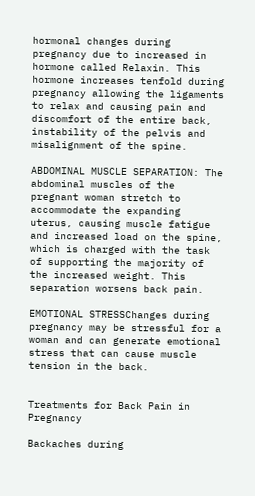hormonal changes during pregnancy due to increased in hormone called Relaxin. This hormone increases tenfold during pregnancy allowing the ligaments to relax and causing pain and discomfort of the entire back, instability of the pelvis and misalignment of the spine.

ABDOMINAL MUSCLE SEPARATION: The abdominal muscles of the pregnant woman stretch to accommodate the expanding uterus, causing muscle fatigue and increased load on the spine, which is charged with the task of supporting the majority of the increased weight. This separation worsens back pain.

EMOTIONAL STRESSChanges during pregnancy may be stressful for a woman and can generate emotional stress that can cause muscle tension in the back.


Treatments for Back Pain in Pregnancy

Backaches during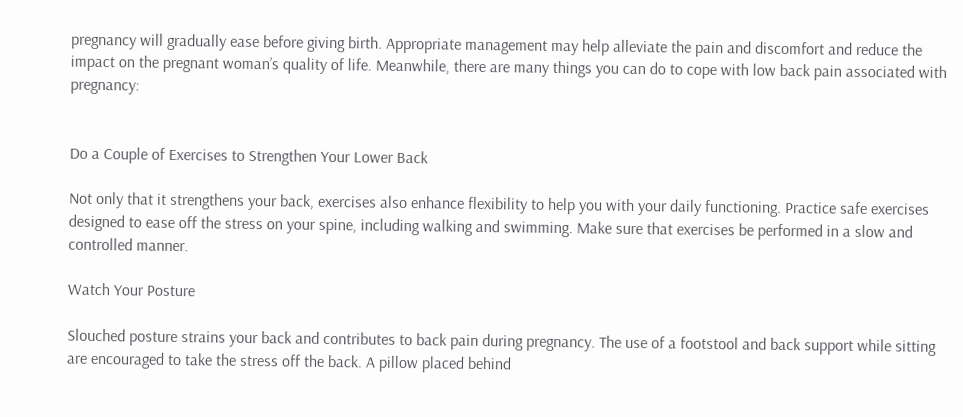pregnancy will gradually ease before giving birth. Appropriate management may help alleviate the pain and discomfort and reduce the impact on the pregnant woman’s quality of life. Meanwhile, there are many things you can do to cope with low back pain associated with pregnancy:


Do a Couple of Exercises to Strengthen Your Lower Back

Not only that it strengthens your back, exercises also enhance flexibility to help you with your daily functioning. Practice safe exercises designed to ease off the stress on your spine, including walking and swimming. Make sure that exercises be performed in a slow and controlled manner.

Watch Your Posture

Slouched posture strains your back and contributes to back pain during pregnancy. The use of a footstool and back support while sitting are encouraged to take the stress off the back. A pillow placed behind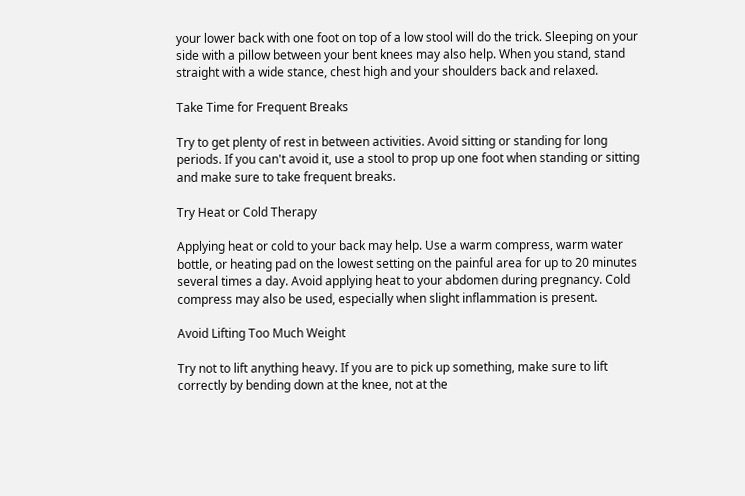your lower back with one foot on top of a low stool will do the trick. Sleeping on your side with a pillow between your bent knees may also help. When you stand, stand straight with a wide stance, chest high and your shoulders back and relaxed.

Take Time for Frequent Breaks

Try to get plenty of rest in between activities. Avoid sitting or standing for long periods. If you can't avoid it, use a stool to prop up one foot when standing or sitting and make sure to take frequent breaks.

Try Heat or Cold Therapy

Applying heat or cold to your back may help. Use a warm compress, warm water bottle, or heating pad on the lowest setting on the painful area for up to 20 minutes several times a day. Avoid applying heat to your abdomen during pregnancy. Cold compress may also be used, especially when slight inflammation is present.

Avoid Lifting Too Much Weight

Try not to lift anything heavy. If you are to pick up something, make sure to lift correctly by bending down at the knee, not at the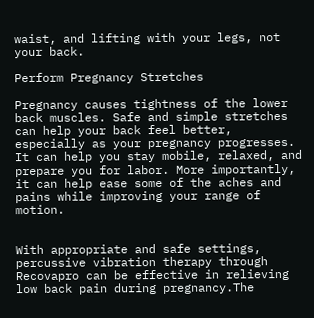waist, and lifting with your legs, not your back.

Perform Pregnancy Stretches

Pregnancy causes tightness of the lower back muscles. Safe and simple stretches can help your back feel better, especially as your pregnancy progresses. It can help you stay mobile, relaxed, and prepare you for labor. More importantly, it can help ease some of the aches and pains while improving your range of motion.


With appropriate and safe settings, percussive vibration therapy through Recovapro can be effective in relieving low back pain during pregnancy.The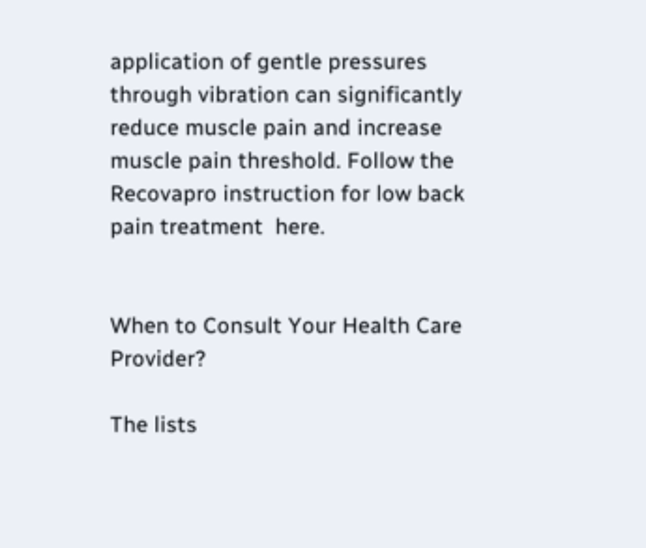application of gentle pressures through vibration can significantly reduce muscle pain and increase muscle pain threshold. Follow the Recovapro instruction for low back pain treatment  here.


When to Consult Your Health Care Provider?

The lists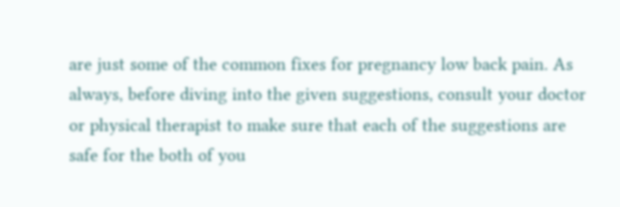are just some of the common fixes for pregnancy low back pain. As always, before diving into the given suggestions, consult your doctor or physical therapist to make sure that each of the suggestions are safe for the both of you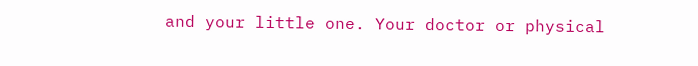and your little one. Your doctor or physical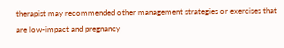therapist may recommended other management strategies or exercises that are low-impact and pregnancy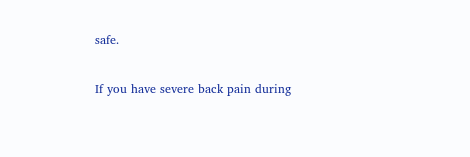safe.

If you have severe back pain during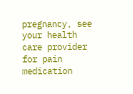pregnancy, see your health care provider for pain medication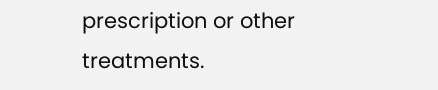prescription or other treatments.